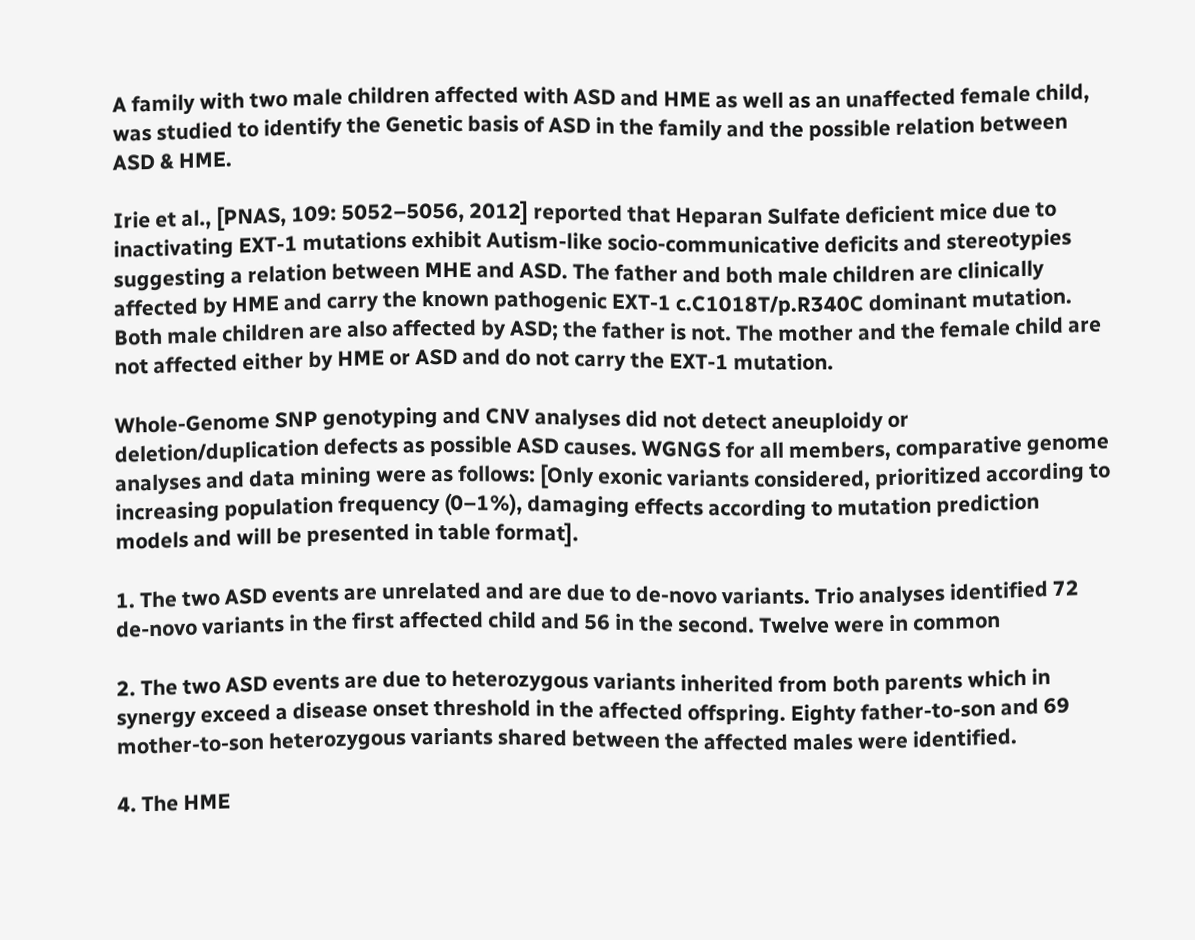A family with two male children affected with ASD and HME as well as an unaffected female child, was studied to identify the Genetic basis of ASD in the family and the possible relation between ASD & HME.

Irie et al., [PNAS, 109: 5052–5056, 2012] reported that Heparan Sulfate deficient mice due to inactivating EXT-1 mutations exhibit Autism-like socio-communicative deficits and stereotypies suggesting a relation between MHE and ASD. The father and both male children are clinically affected by HME and carry the known pathogenic EXT-1 c.C1018T/p.R340C dominant mutation. Both male children are also affected by ASD; the father is not. The mother and the female child are not affected either by HME or ASD and do not carry the EXT-1 mutation.

Whole-Genome SNP genotyping and CNV analyses did not detect aneuploidy or deletion/duplication defects as possible ASD causes. WGNGS for all members, comparative genome analyses and data mining were as follows: [Only exonic variants considered, prioritized according to increasing population frequency (0–1%), damaging effects according to mutation prediction models and will be presented in table format].

1. The two ASD events are unrelated and are due to de-novo variants. Trio analyses identified 72 de-novo variants in the first affected child and 56 in the second. Twelve were in common

2. The two ASD events are due to heterozygous variants inherited from both parents which in synergy exceed a disease onset threshold in the affected offspring. Eighty father-to-son and 69 mother-to-son heterozygous variants shared between the affected males were identified.

4. The HME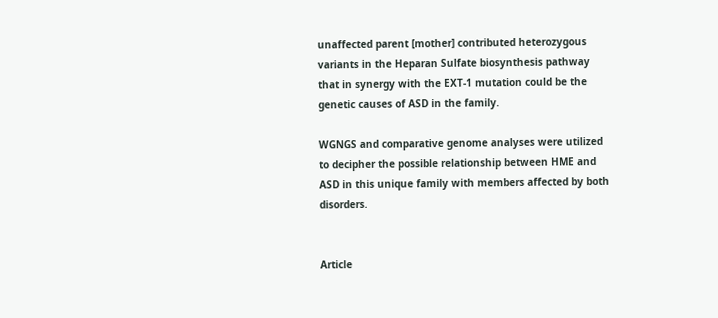unaffected parent [mother] contributed heterozygous variants in the Heparan Sulfate biosynthesis pathway that in synergy with the EXT-1 mutation could be the genetic causes of ASD in the family.

WGNGS and comparative genome analyses were utilized to decipher the possible relationship between HME and ASD in this unique family with members affected by both disorders.


Article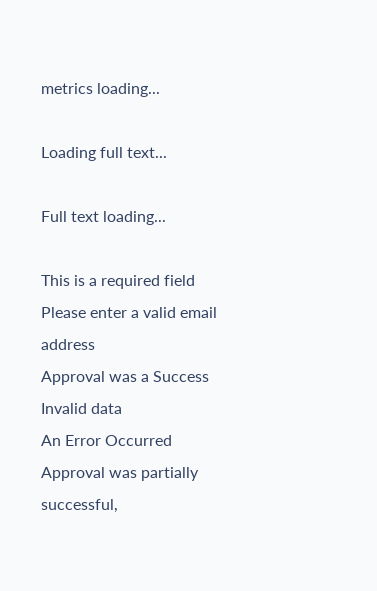metrics loading...

Loading full text...

Full text loading...

This is a required field
Please enter a valid email address
Approval was a Success
Invalid data
An Error Occurred
Approval was partially successful,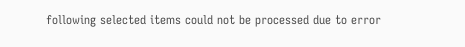following selected items could not be processed due to error